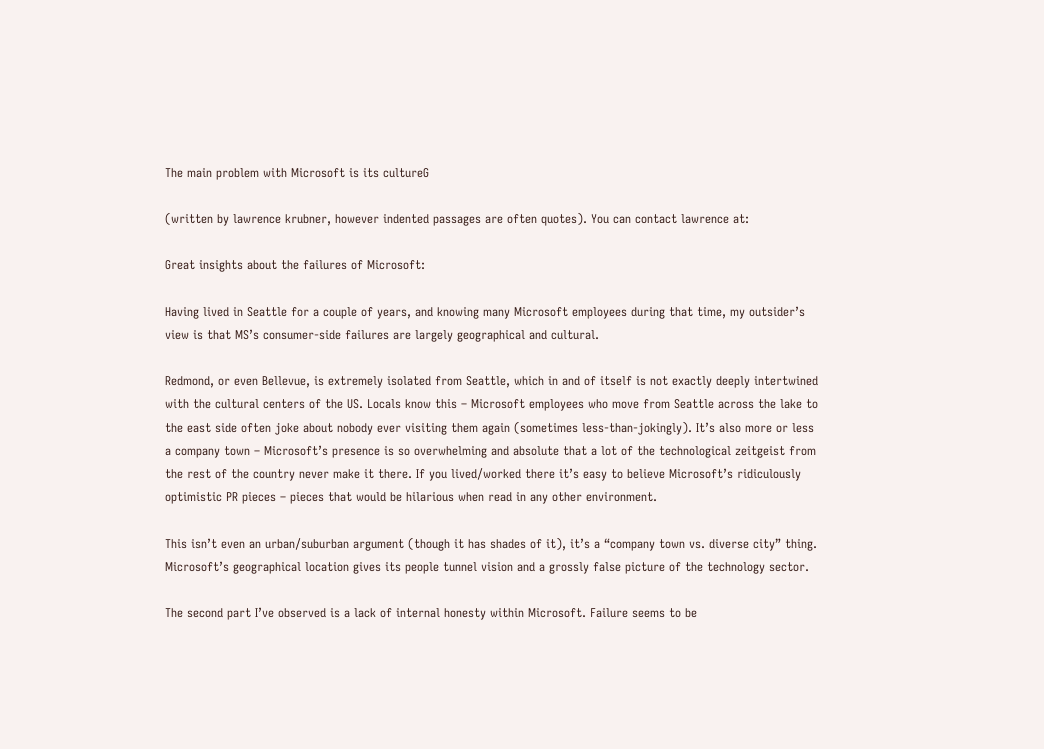The main problem with Microsoft is its cultureG

(written by lawrence krubner, however indented passages are often quotes). You can contact lawrence at:

Great insights about the failures of Microsoft:

Having lived in Seattle for a couple of years, and knowing many Microsoft employees during that time, my outsider’s view is that MS’s consumer-side failures are largely geographical and cultural.

Redmond, or even Bellevue, is extremely isolated from Seattle, which in and of itself is not exactly deeply intertwined with the cultural centers of the US. Locals know this – Microsoft employees who move from Seattle across the lake to the east side often joke about nobody ever visiting them again (sometimes less-than-jokingly). It’s also more or less a company town – Microsoft’s presence is so overwhelming and absolute that a lot of the technological zeitgeist from the rest of the country never make it there. If you lived/worked there it’s easy to believe Microsoft’s ridiculously optimistic PR pieces – pieces that would be hilarious when read in any other environment.

This isn’t even an urban/suburban argument (though it has shades of it), it’s a “company town vs. diverse city” thing. Microsoft’s geographical location gives its people tunnel vision and a grossly false picture of the technology sector.

The second part I’ve observed is a lack of internal honesty within Microsoft. Failure seems to be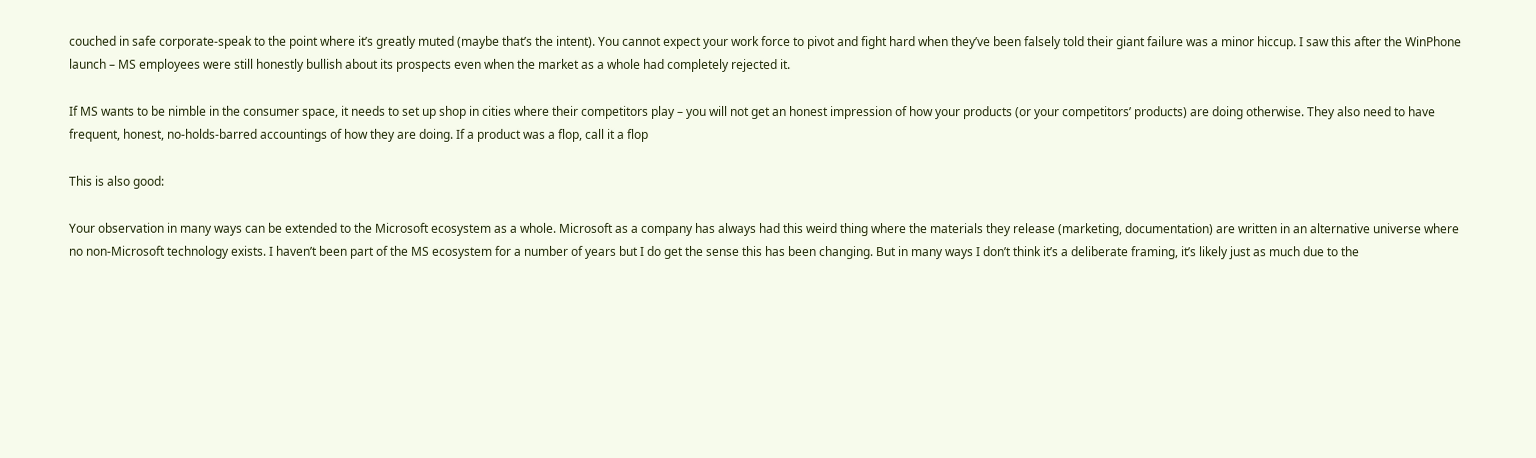couched in safe corporate-speak to the point where it’s greatly muted (maybe that’s the intent). You cannot expect your work force to pivot and fight hard when they’ve been falsely told their giant failure was a minor hiccup. I saw this after the WinPhone launch – MS employees were still honestly bullish about its prospects even when the market as a whole had completely rejected it.

If MS wants to be nimble in the consumer space, it needs to set up shop in cities where their competitors play – you will not get an honest impression of how your products (or your competitors’ products) are doing otherwise. They also need to have frequent, honest, no-holds-barred accountings of how they are doing. If a product was a flop, call it a flop

This is also good:

Your observation in many ways can be extended to the Microsoft ecosystem as a whole. Microsoft as a company has always had this weird thing where the materials they release (marketing, documentation) are written in an alternative universe where no non-Microsoft technology exists. I haven’t been part of the MS ecosystem for a number of years but I do get the sense this has been changing. But in many ways I don’t think it’s a deliberate framing, it’s likely just as much due to the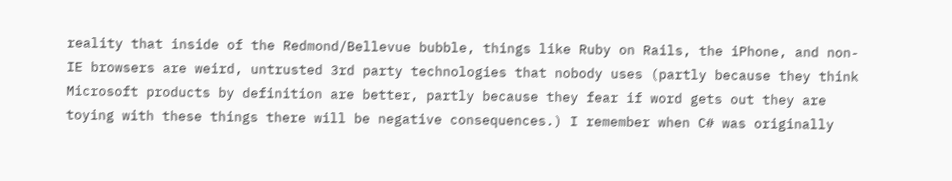reality that inside of the Redmond/Bellevue bubble, things like Ruby on Rails, the iPhone, and non-IE browsers are weird, untrusted 3rd party technologies that nobody uses (partly because they think Microsoft products by definition are better, partly because they fear if word gets out they are toying with these things there will be negative consequences.) I remember when C# was originally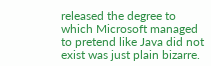released the degree to which Microsoft managed to pretend like Java did not exist was just plain bizarre.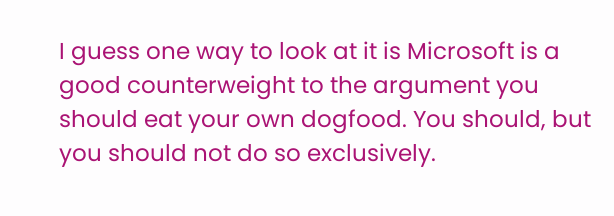I guess one way to look at it is Microsoft is a good counterweight to the argument you should eat your own dogfood. You should, but you should not do so exclusively.